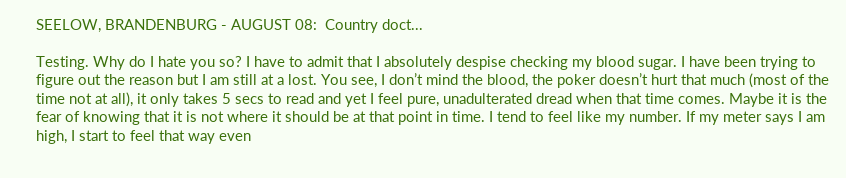SEELOW, BRANDENBURG - AUGUST 08:  Country doct...

Testing. Why do I hate you so? I have to admit that I absolutely despise checking my blood sugar. I have been trying to figure out the reason but I am still at a lost. You see, I don’t mind the blood, the poker doesn’t hurt that much (most of the time not at all), it only takes 5 secs to read and yet I feel pure, unadulterated dread when that time comes. Maybe it is the fear of knowing that it is not where it should be at that point in time. I tend to feel like my number. If my meter says I am high, I start to feel that way even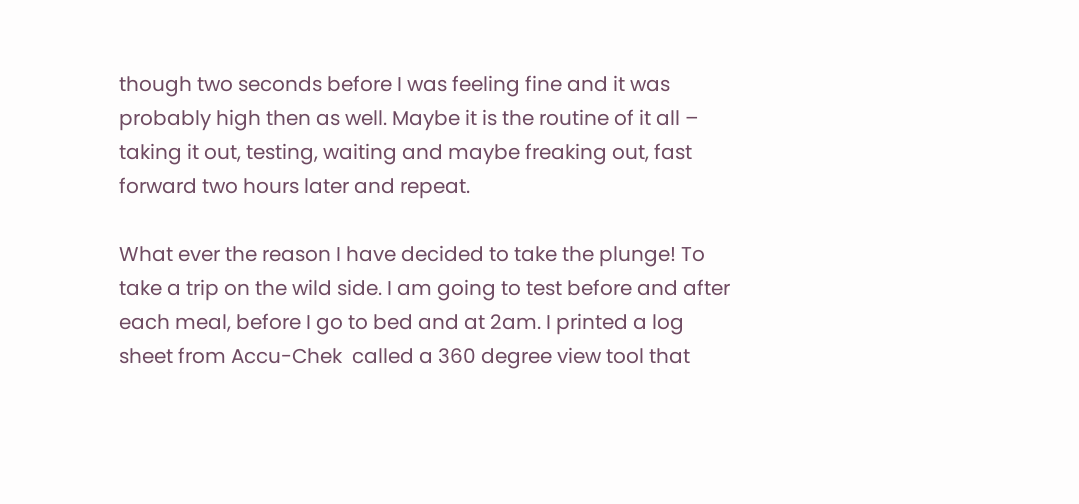though two seconds before I was feeling fine and it was probably high then as well. Maybe it is the routine of it all – taking it out, testing, waiting and maybe freaking out, fast forward two hours later and repeat.

What ever the reason I have decided to take the plunge! To take a trip on the wild side. I am going to test before and after each meal, before I go to bed and at 2am. I printed a log sheet from Accu-Chek  called a 360 degree view tool that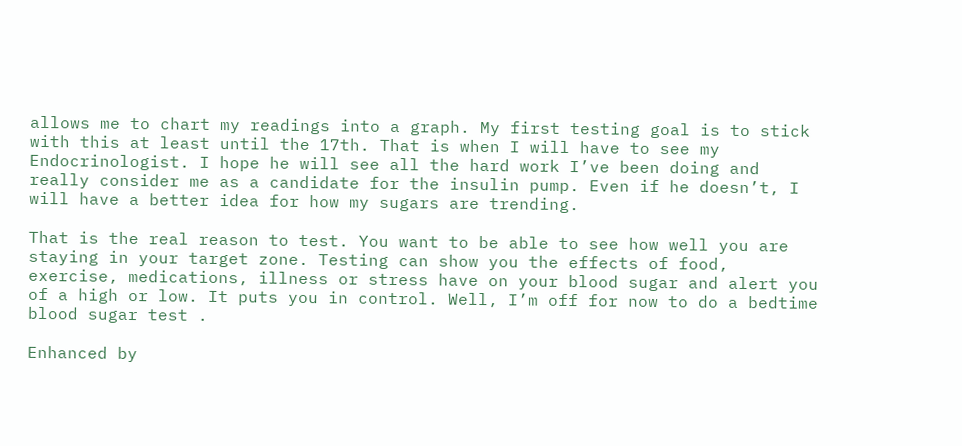allows me to chart my readings into a graph. My first testing goal is to stick with this at least until the 17th. That is when I will have to see my Endocrinologist. I hope he will see all the hard work I’ve been doing and really consider me as a candidate for the insulin pump. Even if he doesn’t, I will have a better idea for how my sugars are trending.

That is the real reason to test. You want to be able to see how well you are staying in your target zone. Testing can show you the effects of food, exercise, medications, illness or stress have on your blood sugar and alert you of a high or low. It puts you in control. Well, I’m off for now to do a bedtime blood sugar test .

Enhanced by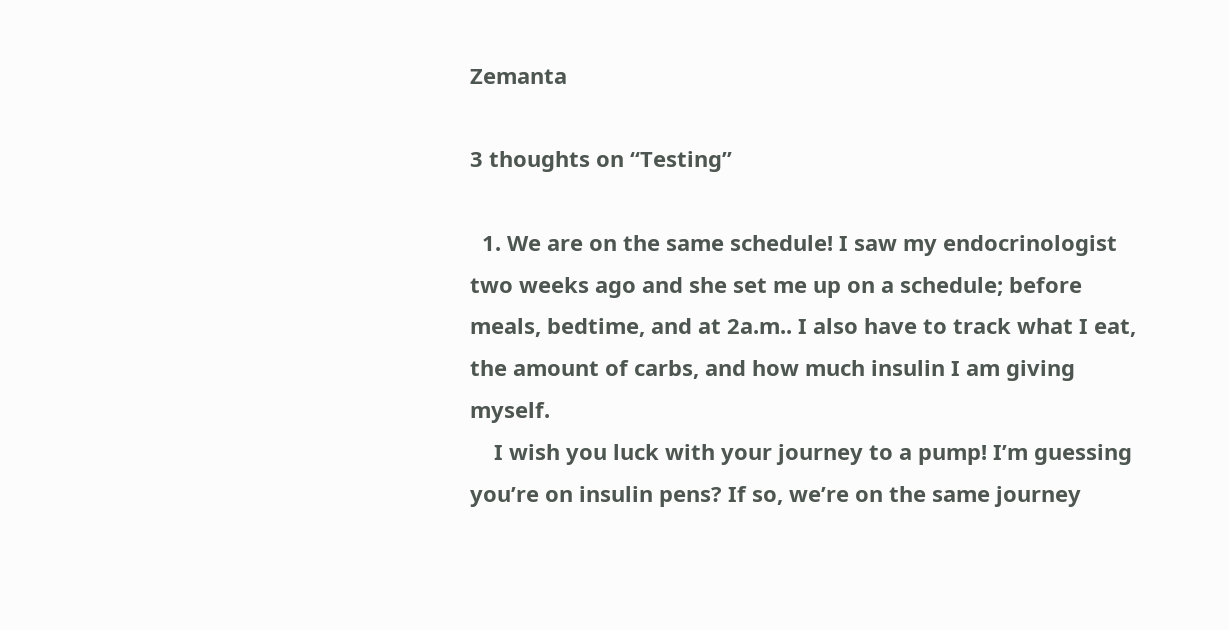Zemanta

3 thoughts on “Testing”

  1. We are on the same schedule! I saw my endocrinologist two weeks ago and she set me up on a schedule; before meals, bedtime, and at 2a.m.. I also have to track what I eat, the amount of carbs, and how much insulin I am giving myself.
    I wish you luck with your journey to a pump! I’m guessing you’re on insulin pens? If so, we’re on the same journey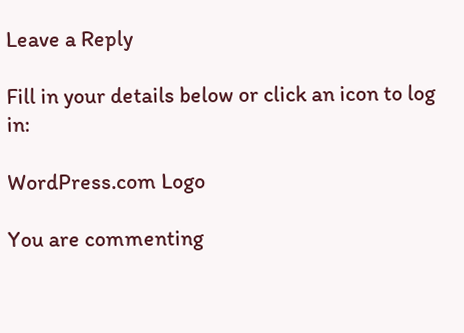Leave a Reply

Fill in your details below or click an icon to log in:

WordPress.com Logo

You are commenting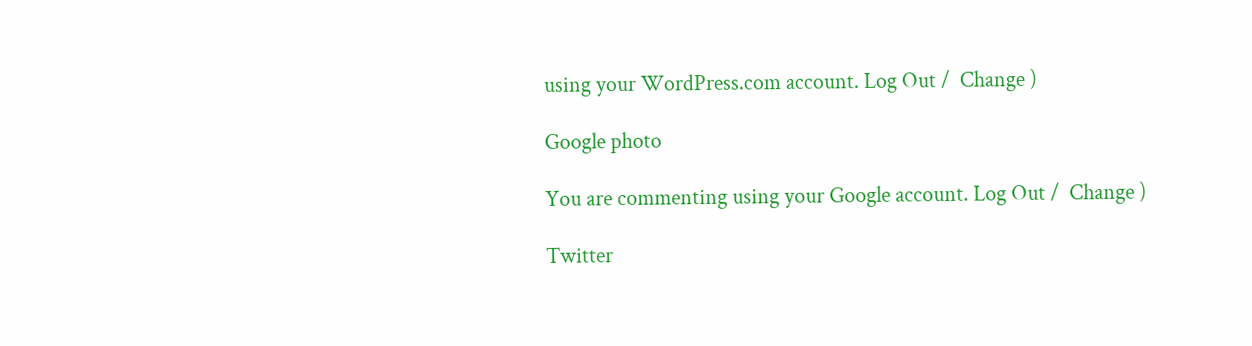using your WordPress.com account. Log Out /  Change )

Google photo

You are commenting using your Google account. Log Out /  Change )

Twitter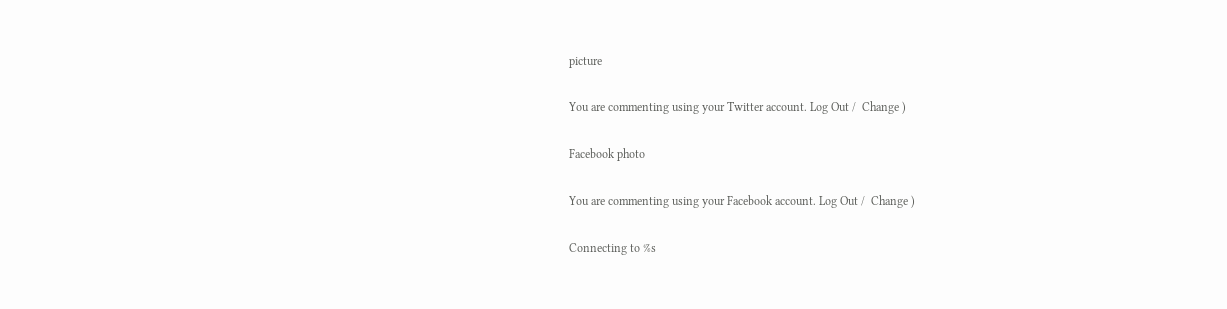picture

You are commenting using your Twitter account. Log Out /  Change )

Facebook photo

You are commenting using your Facebook account. Log Out /  Change )

Connecting to %s